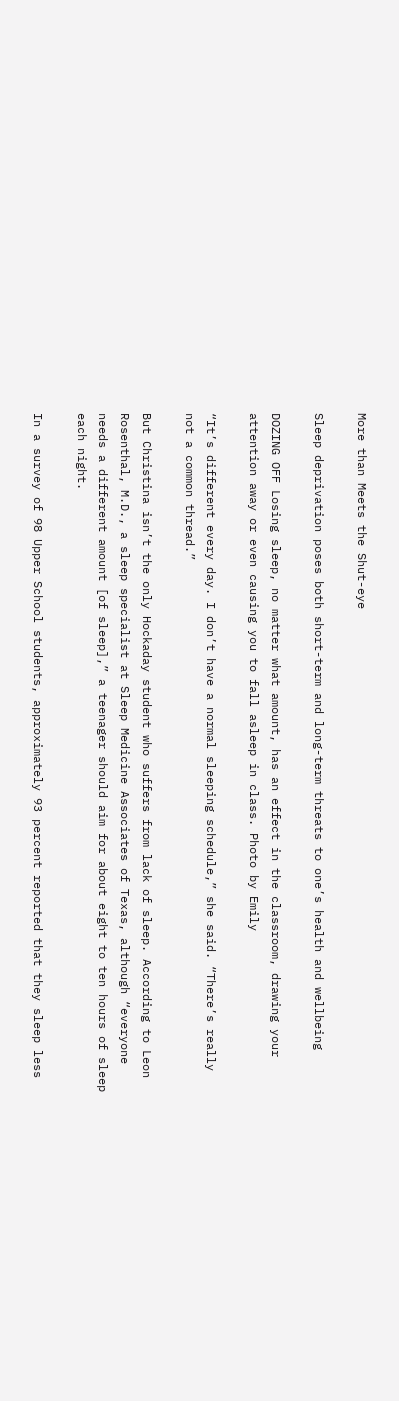More than Meets the Shut-eye

Sleep deprivation poses both short-term and long-term threats to one’s health and wellbeing

DOZING OFF Losing sleep, no matter what amount, has an effect in the classroom, drawing your attention away or even causing you to fall asleep in class. Photo by Emily

“It’s different every day. I don’t have a normal sleeping schedule,” she said. “There’s really not a common thread.”

But Christina isn’t the only Hockaday student who suffers from lack of sleep. According to Leon Rosenthal, M.D., a sleep specialist at Sleep Medicine Associates of Texas, although “everyone needs a different amount [of sleep],” a teenager should aim for about eight to ten hours of sleep each night.

In a survey of 98 Upper School students, approximately 93 percent reported that they sleep less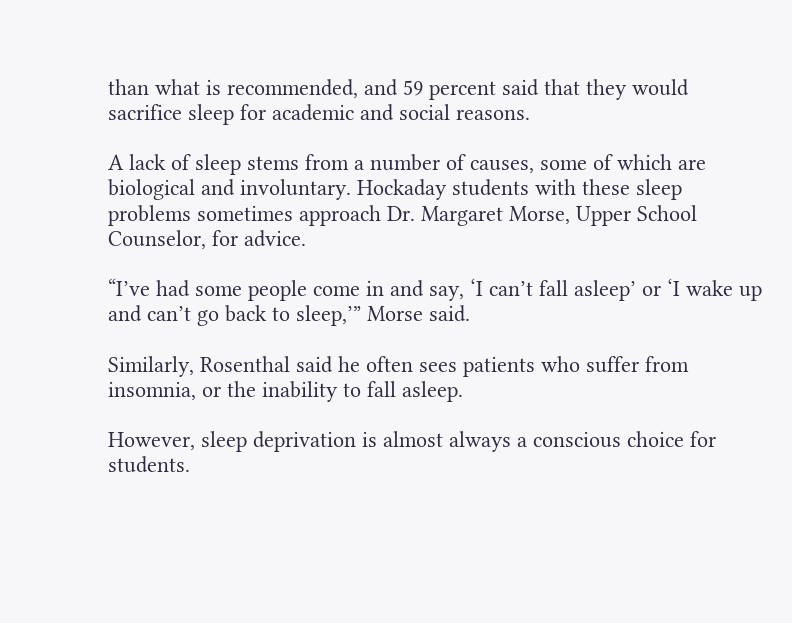than what is recommended, and 59 percent said that they would sacrifice sleep for academic and social reasons.

A lack of sleep stems from a number of causes, some of which are biological and involuntary. Hockaday students with these sleep problems sometimes approach Dr. Margaret Morse, Upper School Counselor, for advice.

“I’ve had some people come in and say, ‘I can’t fall asleep’ or ‘I wake up and can’t go back to sleep,’” Morse said.

Similarly, Rosenthal said he often sees patients who suffer from insomnia, or the inability to fall asleep.

However, sleep deprivation is almost always a conscious choice for students.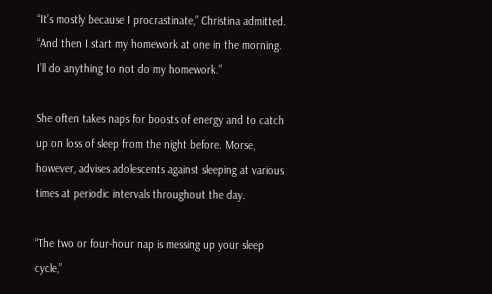“It’s mostly because I procrastinate,” Christina admitted. “And then I start my homework at one in the morning. I’ll do anything to not do my homework.”

She often takes naps for boosts of energy and to catch up on loss of sleep from the night before. Morse, however, advises adolescents against sleeping at various times at periodic intervals throughout the day.

“The two or four-hour nap is messing up your sleep cycle,”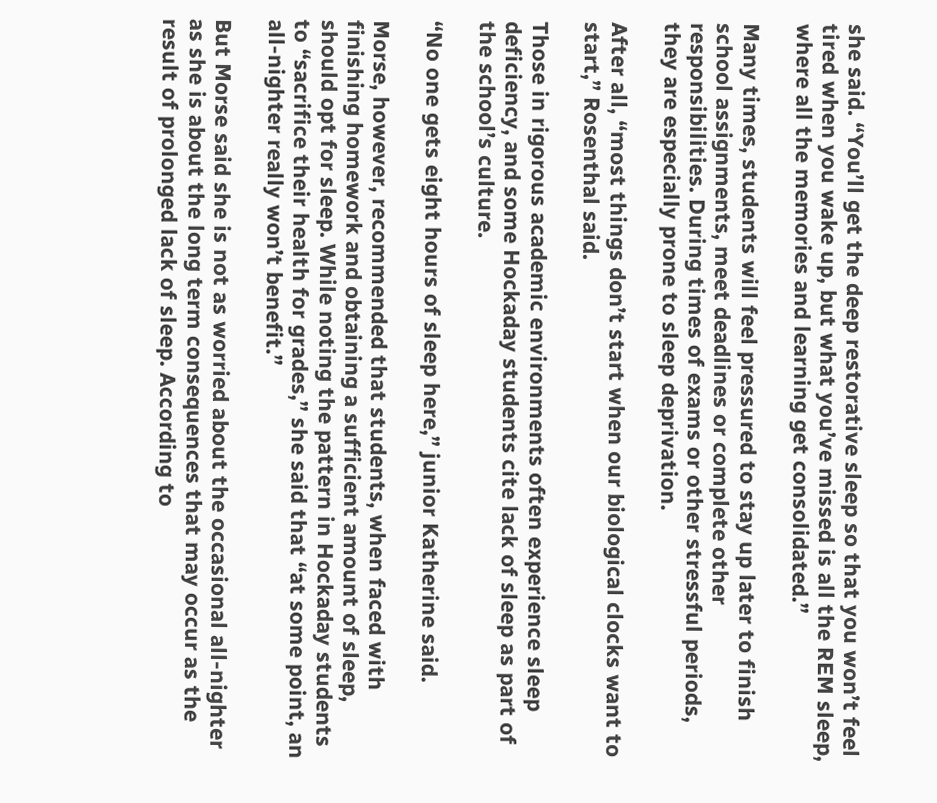she said. “You’ll get the deep restorative sleep so that you won’t feel tired when you wake up, but what you’ve missed is all the REM sleep, where all the memories and learning get consolidated.”

Many times, students will feel pressured to stay up later to finish school assignments, meet deadlines or complete other responsibilities. During times of exams or other stressful periods, they are especially prone to sleep deprivation.

After all, “most things don’t start when our biological clocks want to start,” Rosenthal said.

Those in rigorous academic environments often experience sleep deficiency, and some Hockaday students cite lack of sleep as part of the school’s culture.

“No one gets eight hours of sleep here,” junior Katherine said.

Morse, however, recommended that students, when faced with finishing homework and obtaining a sufficient amount of sleep, should opt for sleep. While noting the pattern in Hockaday students to “sacrifice their health for grades,” she said that “at some point, an all-nighter really won’t benefit.”

But Morse said she is not as worried about the occasional all-nighter as she is about the long term consequences that may occur as the result of prolonged lack of sleep. According to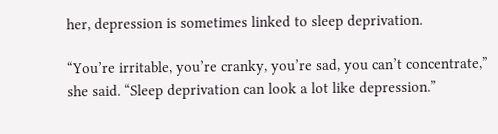her, depression is sometimes linked to sleep deprivation.

“You’re irritable, you’re cranky, you’re sad, you can’t concentrate,” she said. “Sleep deprivation can look a lot like depression.”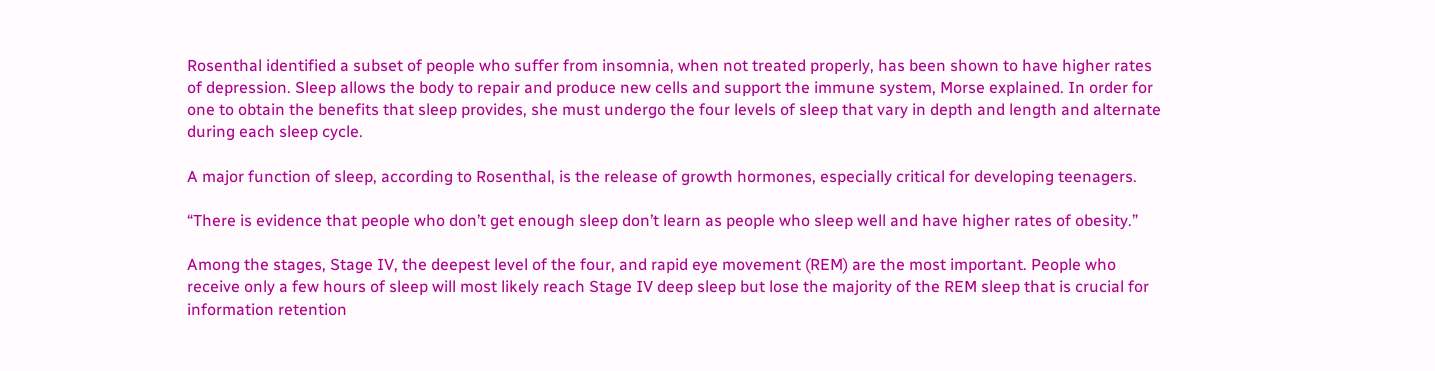Rosenthal identified a subset of people who suffer from insomnia, when not treated properly, has been shown to have higher rates of depression. Sleep allows the body to repair and produce new cells and support the immune system, Morse explained. In order for one to obtain the benefits that sleep provides, she must undergo the four levels of sleep that vary in depth and length and alternate during each sleep cycle.

A major function of sleep, according to Rosenthal, is the release of growth hormones, especially critical for developing teenagers.

“There is evidence that people who don’t get enough sleep don’t learn as people who sleep well and have higher rates of obesity.”

Among the stages, Stage IV, the deepest level of the four, and rapid eye movement (REM) are the most important. People who receive only a few hours of sleep will most likely reach Stage IV deep sleep but lose the majority of the REM sleep that is crucial for information retention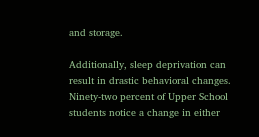and storage.

Additionally, sleep deprivation can result in drastic behavioral changes. Ninety-two percent of Upper School students notice a change in either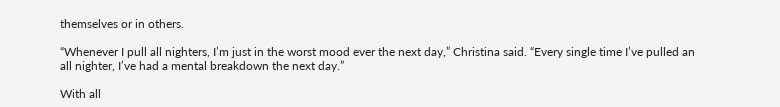themselves or in others.

“Whenever I pull all nighters, I’m just in the worst mood ever the next day,” Christina said. “Every single time I’ve pulled an all nighter, I’ve had a mental breakdown the next day.”

With all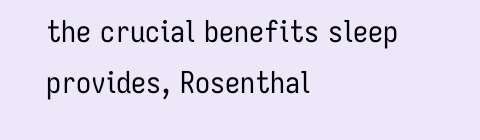the crucial benefits sleep provides, Rosenthal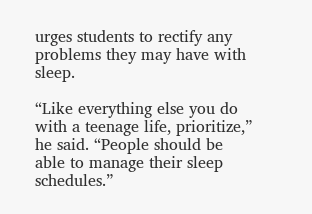urges students to rectify any problems they may have with sleep.

“Like everything else you do with a teenage life, prioritize,” he said. “People should be able to manage their sleep schedules.”